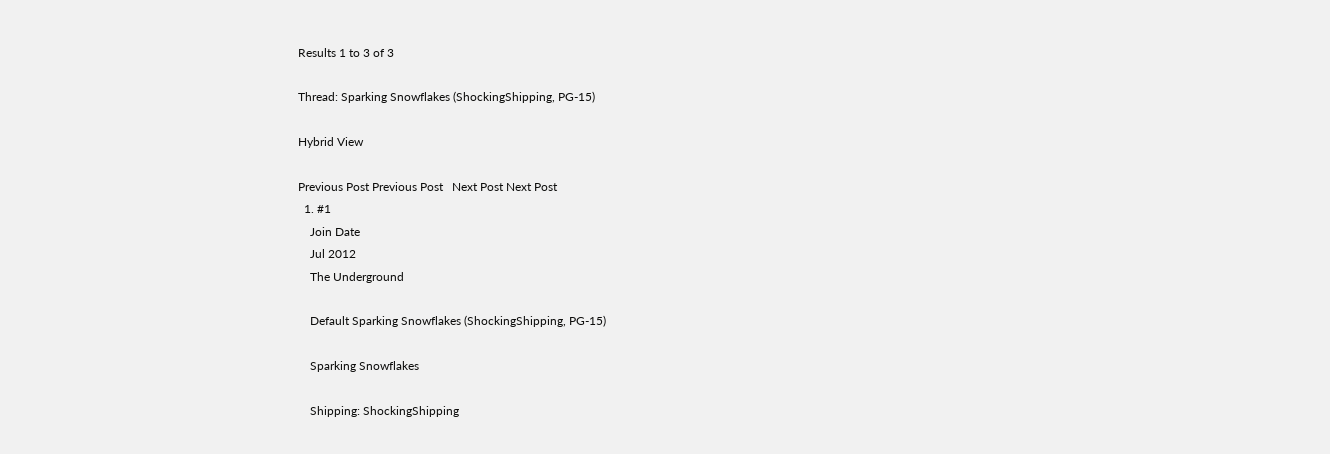Results 1 to 3 of 3

Thread: Sparking Snowflakes (ShockingShipping, PG-15)

Hybrid View

Previous Post Previous Post   Next Post Next Post
  1. #1
    Join Date
    Jul 2012
    The Underground

    Default Sparking Snowflakes (ShockingShipping, PG-15)

    Sparking Snowflakes

    Shipping: ShockingShipping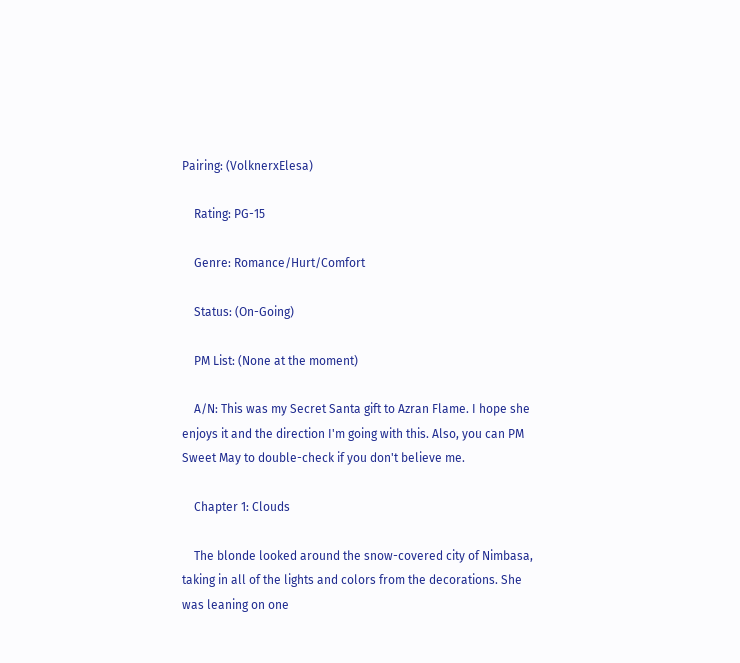Pairing: (VolknerxElesa)

    Rating: PG-15

    Genre: Romance/Hurt/Comfort

    Status: (On-Going)

    PM List: (None at the moment)

    A/N: This was my Secret Santa gift to Azran Flame. I hope she enjoys it and the direction I'm going with this. Also, you can PM Sweet May to double-check if you don't believe me.

    Chapter 1: Clouds

    The blonde looked around the snow-covered city of Nimbasa, taking in all of the lights and colors from the decorations. She was leaning on one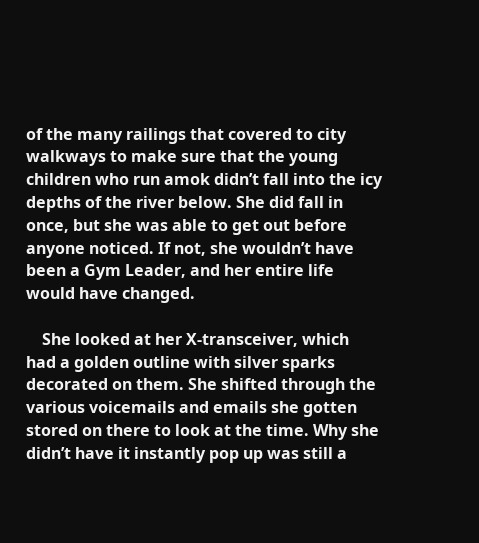of the many railings that covered to city walkways to make sure that the young children who run amok didn’t fall into the icy depths of the river below. She did fall in once, but she was able to get out before anyone noticed. If not, she wouldn’t have been a Gym Leader, and her entire life would have changed.

    She looked at her X-transceiver, which had a golden outline with silver sparks decorated on them. She shifted through the various voicemails and emails she gotten stored on there to look at the time. Why she didn’t have it instantly pop up was still a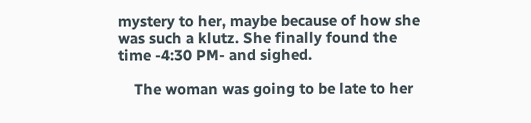mystery to her, maybe because of how she was such a klutz. She finally found the time -4:30 PM- and sighed.

    The woman was going to be late to her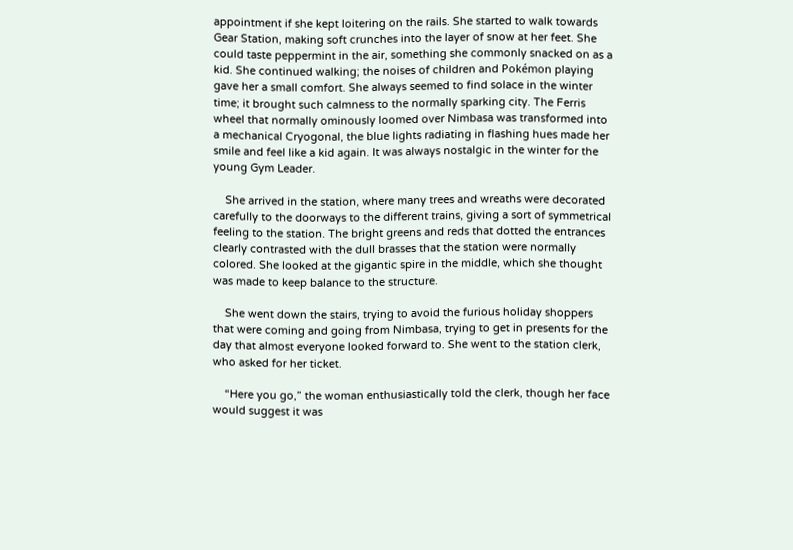appointment if she kept loitering on the rails. She started to walk towards Gear Station, making soft crunches into the layer of snow at her feet. She could taste peppermint in the air, something she commonly snacked on as a kid. She continued walking; the noises of children and Pokémon playing gave her a small comfort. She always seemed to find solace in the winter time; it brought such calmness to the normally sparking city. The Ferris wheel that normally ominously loomed over Nimbasa was transformed into a mechanical Cryogonal, the blue lights radiating in flashing hues made her smile and feel like a kid again. It was always nostalgic in the winter for the young Gym Leader.

    She arrived in the station, where many trees and wreaths were decorated carefully to the doorways to the different trains, giving a sort of symmetrical feeling to the station. The bright greens and reds that dotted the entrances clearly contrasted with the dull brasses that the station were normally colored. She looked at the gigantic spire in the middle, which she thought was made to keep balance to the structure.

    She went down the stairs, trying to avoid the furious holiday shoppers that were coming and going from Nimbasa, trying to get in presents for the day that almost everyone looked forward to. She went to the station clerk, who asked for her ticket.

    “Here you go,” the woman enthusiastically told the clerk, though her face would suggest it was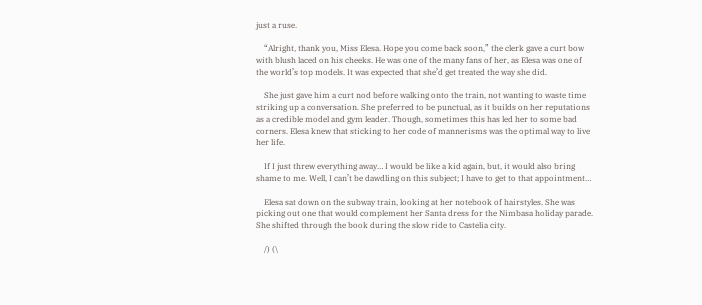just a ruse.

    “Alright, thank you, Miss Elesa. Hope you come back soon,” the clerk gave a curt bow with blush laced on his cheeks. He was one of the many fans of her, as Elesa was one of the world’s top models. It was expected that she’d get treated the way she did.

    She just gave him a curt nod before walking onto the train, not wanting to waste time striking up a conversation. She preferred to be punctual, as it builds on her reputations as a credible model and gym leader. Though, sometimes this has led her to some bad corners. Elesa knew that sticking to her code of mannerisms was the optimal way to live her life.

    If I just threw everything away… I would be like a kid again, but, it would also bring shame to me. Well, I can’t be dawdling on this subject; I have to get to that appointment…

    Elesa sat down on the subway train, looking at her notebook of hairstyles. She was picking out one that would complement her Santa dress for the Nimbasa holiday parade. She shifted through the book during the slow ride to Castelia city.

    /) (\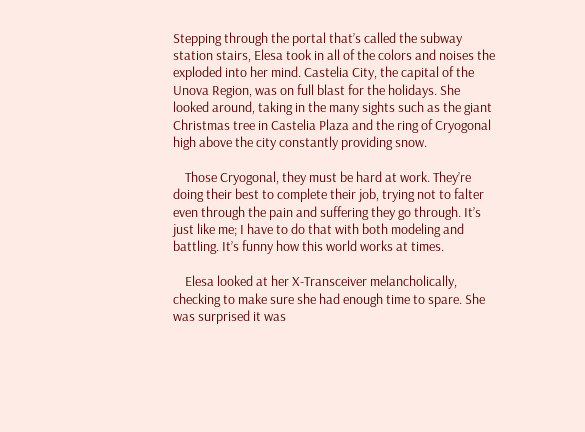Stepping through the portal that’s called the subway station stairs, Elesa took in all of the colors and noises the exploded into her mind. Castelia City, the capital of the Unova Region, was on full blast for the holidays. She looked around, taking in the many sights such as the giant Christmas tree in Castelia Plaza and the ring of Cryogonal high above the city constantly providing snow.

    Those Cryogonal, they must be hard at work. They’re doing their best to complete their job, trying not to falter even through the pain and suffering they go through. It’s just like me; I have to do that with both modeling and battling. It’s funny how this world works at times.

    Elesa looked at her X-Transceiver melancholically, checking to make sure she had enough time to spare. She was surprised it was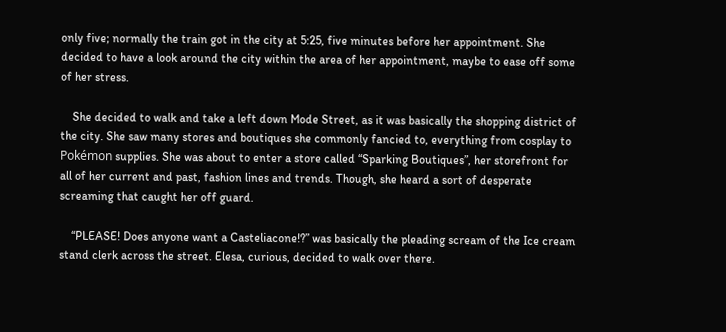only five; normally the train got in the city at 5:25, five minutes before her appointment. She decided to have a look around the city within the area of her appointment, maybe to ease off some of her stress.

    She decided to walk and take a left down Mode Street, as it was basically the shopping district of the city. She saw many stores and boutiques she commonly fancied to, everything from cosplay to Pokémon supplies. She was about to enter a store called “Sparking Boutiques”, her storefront for all of her current and past, fashion lines and trends. Though, she heard a sort of desperate screaming that caught her off guard.

    “PLEASE! Does anyone want a Casteliacone!?” was basically the pleading scream of the Ice cream stand clerk across the street. Elesa, curious, decided to walk over there.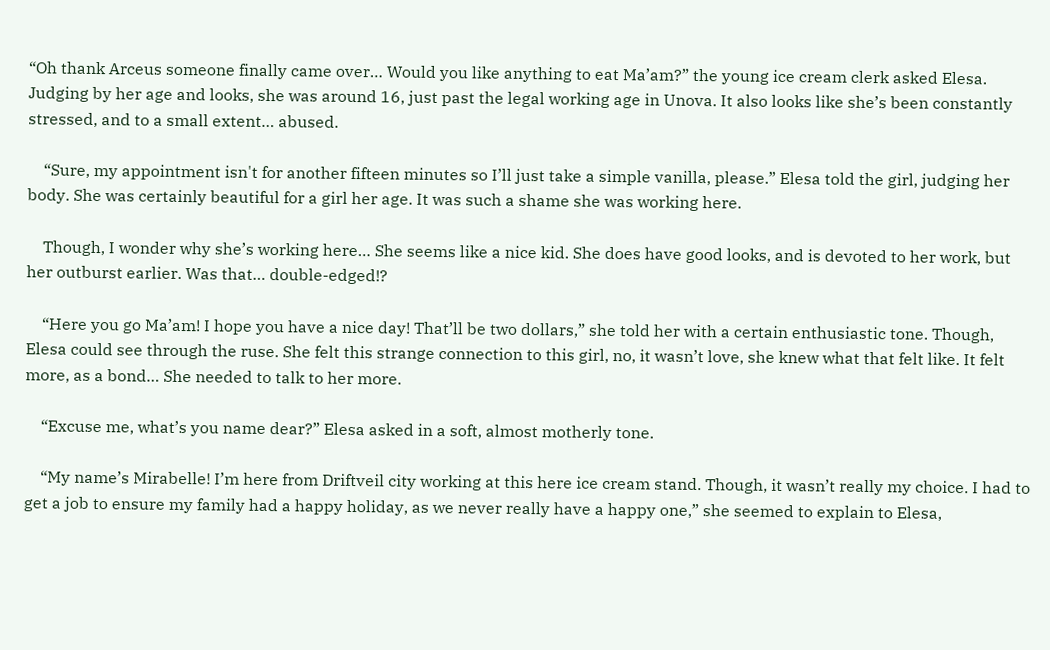“Oh thank Arceus someone finally came over… Would you like anything to eat Ma’am?” the young ice cream clerk asked Elesa. Judging by her age and looks, she was around 16, just past the legal working age in Unova. It also looks like she’s been constantly stressed, and to a small extent… abused.

    “Sure, my appointment isn't for another fifteen minutes so I’ll just take a simple vanilla, please.” Elesa told the girl, judging her body. She was certainly beautiful for a girl her age. It was such a shame she was working here.

    Though, I wonder why she’s working here… She seems like a nice kid. She does have good looks, and is devoted to her work, but her outburst earlier. Was that… double-edged!?

    “Here you go Ma’am! I hope you have a nice day! That’ll be two dollars,” she told her with a certain enthusiastic tone. Though, Elesa could see through the ruse. She felt this strange connection to this girl, no, it wasn’t love, she knew what that felt like. It felt more, as a bond… She needed to talk to her more.

    “Excuse me, what’s you name dear?” Elesa asked in a soft, almost motherly tone.

    “My name’s Mirabelle! I’m here from Driftveil city working at this here ice cream stand. Though, it wasn’t really my choice. I had to get a job to ensure my family had a happy holiday, as we never really have a happy one,” she seemed to explain to Elesa,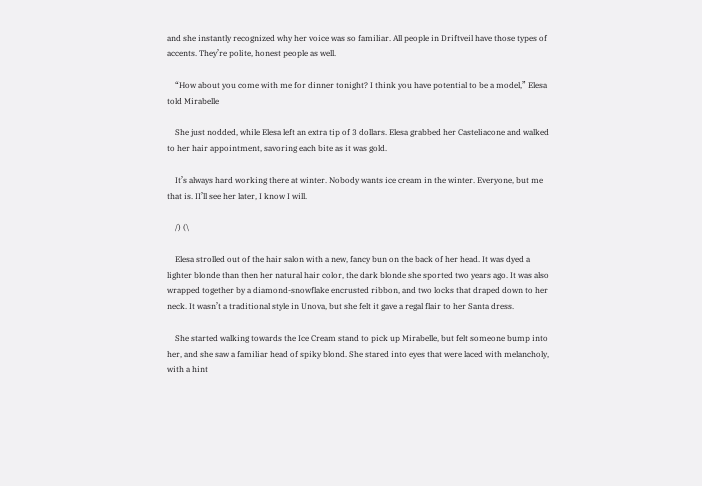and she instantly recognized why her voice was so familiar. All people in Driftveil have those types of accents. They’re polite, honest people as well.

    “How about you come with me for dinner tonight? I think you have potential to be a model,” Elesa told Mirabelle

    She just nodded, while Elesa left an extra tip of 3 dollars. Elesa grabbed her Casteliacone and walked to her hair appointment, savoring each bite as it was gold.

    It’s always hard working there at winter. Nobody wants ice cream in the winter. Everyone, but me that is. II’ll see her later, I know I will.

    /) (\

    Elesa strolled out of the hair salon with a new, fancy bun on the back of her head. It was dyed a lighter blonde than then her natural hair color, the dark blonde she sported two years ago. It was also wrapped together by a diamond-snowflake encrusted ribbon, and two locks that draped down to her neck. It wasn’t a traditional style in Unova, but she felt it gave a regal flair to her Santa dress.

    She started walking towards the Ice Cream stand to pick up Mirabelle, but felt someone bump into her, and she saw a familiar head of spiky blond. She stared into eyes that were laced with melancholy, with a hint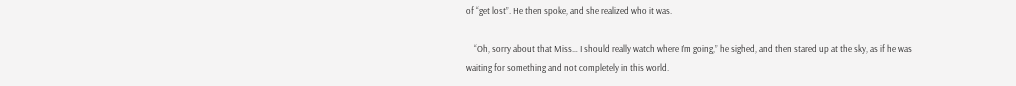of “get lost”. He then spoke, and she realized who it was.

    “Oh, sorry about that Miss… I should really watch where I’m going,” he sighed, and then stared up at the sky, as if he was waiting for something and not completely in this world.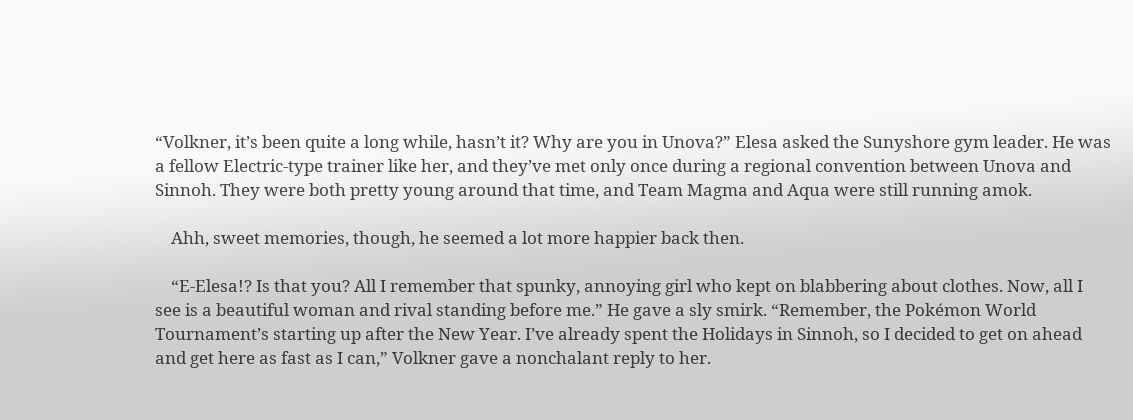“Volkner, it’s been quite a long while, hasn’t it? Why are you in Unova?” Elesa asked the Sunyshore gym leader. He was a fellow Electric-type trainer like her, and they’ve met only once during a regional convention between Unova and Sinnoh. They were both pretty young around that time, and Team Magma and Aqua were still running amok.

    Ahh, sweet memories, though, he seemed a lot more happier back then.

    “E-Elesa!? Is that you? All I remember that spunky, annoying girl who kept on blabbering about clothes. Now, all I see is a beautiful woman and rival standing before me.” He gave a sly smirk. “Remember, the Pokémon World Tournament’s starting up after the New Year. I’ve already spent the Holidays in Sinnoh, so I decided to get on ahead and get here as fast as I can,” Volkner gave a nonchalant reply to her.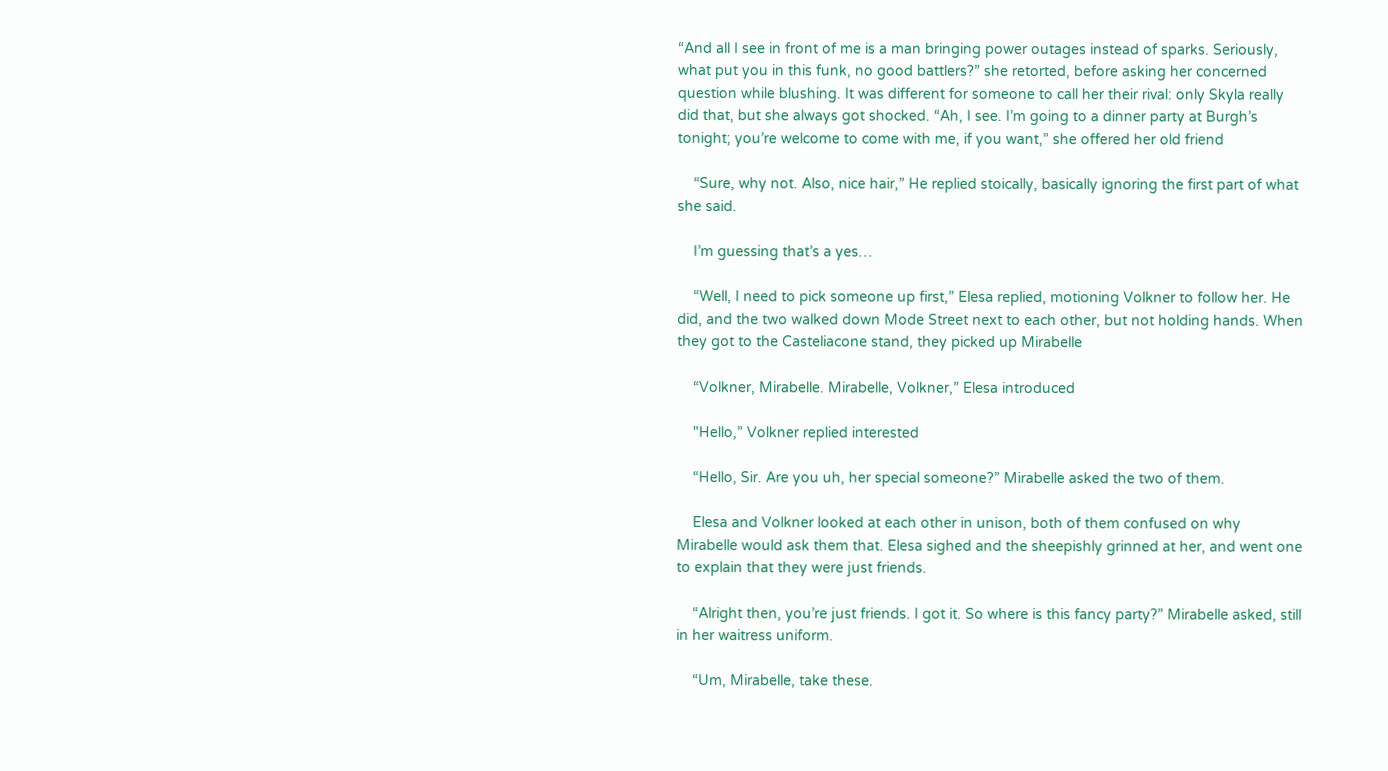“And all I see in front of me is a man bringing power outages instead of sparks. Seriously, what put you in this funk, no good battlers?” she retorted, before asking her concerned question while blushing. It was different for someone to call her their rival: only Skyla really did that, but she always got shocked. “Ah, I see. I’m going to a dinner party at Burgh’s tonight; you’re welcome to come with me, if you want,” she offered her old friend

    “Sure, why not. Also, nice hair,” He replied stoically, basically ignoring the first part of what she said.

    I’m guessing that’s a yes…

    “Well, I need to pick someone up first,” Elesa replied, motioning Volkner to follow her. He did, and the two walked down Mode Street next to each other, but not holding hands. When they got to the Casteliacone stand, they picked up Mirabelle

    “Volkner, Mirabelle. Mirabelle, Volkner,” Elesa introduced

    "Hello,” Volkner replied interested

    “Hello, Sir. Are you uh, her special someone?” Mirabelle asked the two of them.

    Elesa and Volkner looked at each other in unison, both of them confused on why Mirabelle would ask them that. Elesa sighed and the sheepishly grinned at her, and went one to explain that they were just friends.

    “Alright then, you’re just friends. I got it. So where is this fancy party?” Mirabelle asked, still in her waitress uniform.

    “Um, Mirabelle, take these.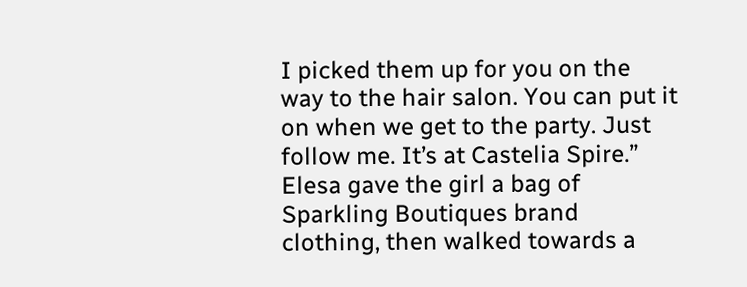I picked them up for you on the way to the hair salon. You can put it on when we get to the party. Just follow me. It’s at Castelia Spire.” Elesa gave the girl a bag of Sparkling Boutiques brand clothing, then walked towards a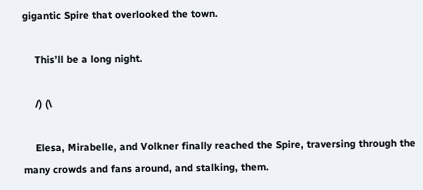gigantic Spire that overlooked the town.

    This’ll be a long night.

    /) (\

    Elesa, Mirabelle, and Volkner finally reached the Spire, traversing through the many crowds and fans around, and stalking, them.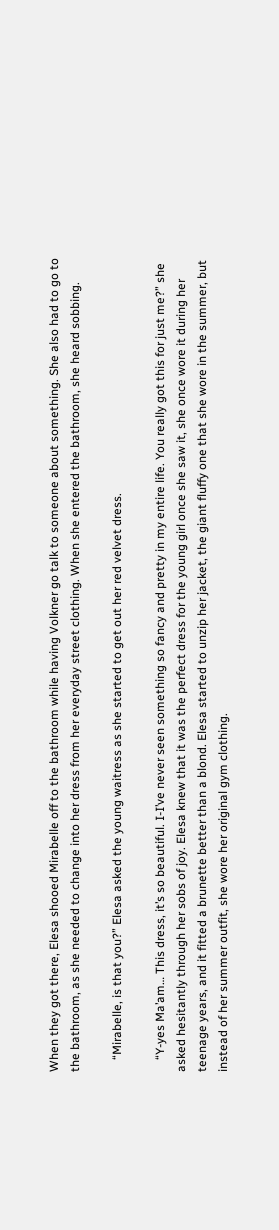When they got there, Elesa shooed Mirabelle off to the bathroom while having Volkner go talk to someone about something. She also had to go to the bathroom, as she needed to change into her dress from her everyday street clothing. When she entered the bathroom, she heard sobbing.

    “Mirabelle, is that you?” Elesa asked the young waitress as she started to get out her red velvet dress.

    “Y-yes Ma’am… This dress, it’s so beautiful. I-I’ve never seen something so fancy and pretty in my entire life. You really got this for just me?” she asked hesitantly through her sobs of joy. Elesa knew that it was the perfect dress for the young girl once she saw it, she once wore it during her teenage years, and it fitted a brunette better than a blond. Elesa started to unzip her jacket, the giant fluffy one that she wore in the summer, but instead of her summer outfit, she wore her original gym clothing.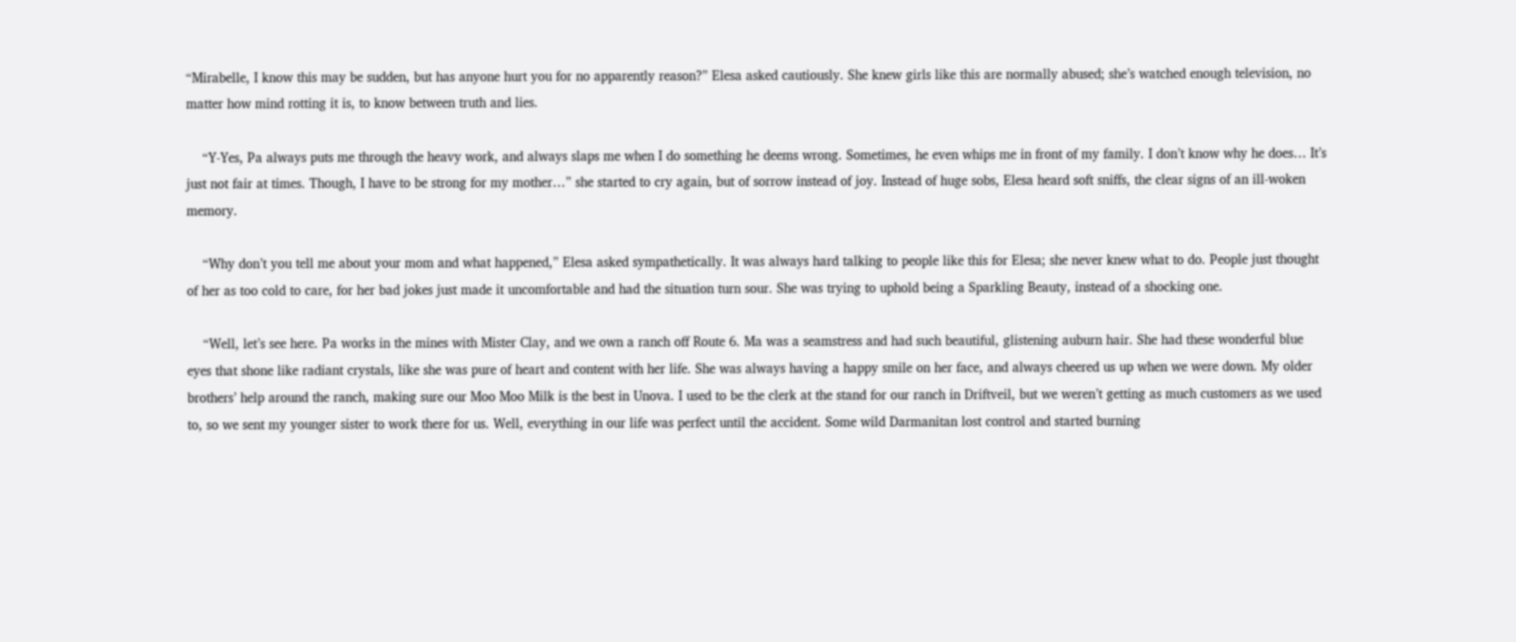“Mirabelle, I know this may be sudden, but has anyone hurt you for no apparently reason?” Elesa asked cautiously. She knew girls like this are normally abused; she’s watched enough television, no matter how mind rotting it is, to know between truth and lies.

    “Y-Yes, Pa always puts me through the heavy work, and always slaps me when I do something he deems wrong. Sometimes, he even whips me in front of my family. I don’t know why he does… It’s just not fair at times. Though, I have to be strong for my mother…” she started to cry again, but of sorrow instead of joy. Instead of huge sobs, Elesa heard soft sniffs, the clear signs of an ill-woken memory.

    “Why don’t you tell me about your mom and what happened,” Elesa asked sympathetically. It was always hard talking to people like this for Elesa; she never knew what to do. People just thought of her as too cold to care, for her bad jokes just made it uncomfortable and had the situation turn sour. She was trying to uphold being a Sparkling Beauty, instead of a shocking one.

    “Well, let’s see here. Pa works in the mines with Mister Clay, and we own a ranch off Route 6. Ma was a seamstress and had such beautiful, glistening auburn hair. She had these wonderful blue eyes that shone like radiant crystals, like she was pure of heart and content with her life. She was always having a happy smile on her face, and always cheered us up when we were down. My older brothers’ help around the ranch, making sure our Moo Moo Milk is the best in Unova. I used to be the clerk at the stand for our ranch in Driftveil, but we weren’t getting as much customers as we used to, so we sent my younger sister to work there for us. Well, everything in our life was perfect until the accident. Some wild Darmanitan lost control and started burning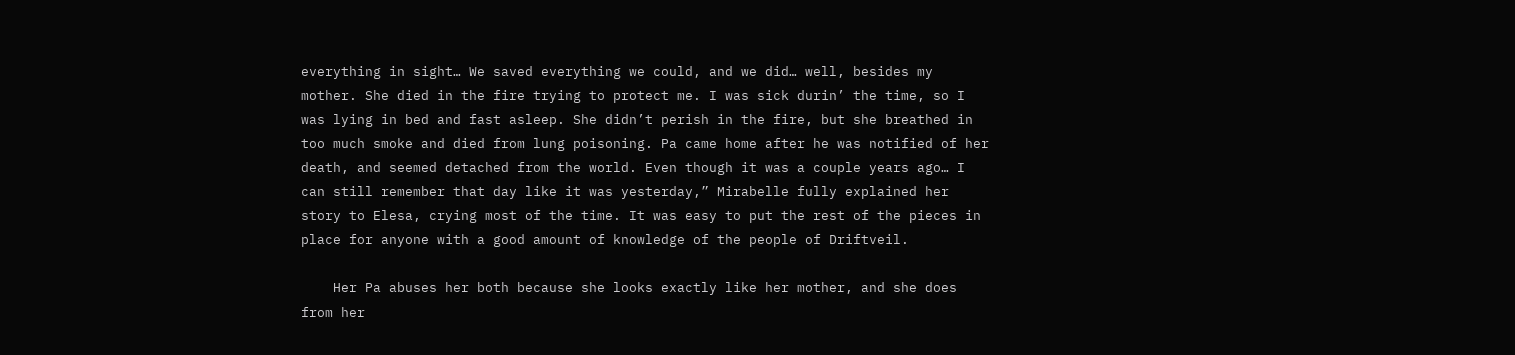everything in sight… We saved everything we could, and we did… well, besides my mother. She died in the fire trying to protect me. I was sick durin’ the time, so I was lying in bed and fast asleep. She didn’t perish in the fire, but she breathed in too much smoke and died from lung poisoning. Pa came home after he was notified of her death, and seemed detached from the world. Even though it was a couple years ago… I can still remember that day like it was yesterday,” Mirabelle fully explained her story to Elesa, crying most of the time. It was easy to put the rest of the pieces in place for anyone with a good amount of knowledge of the people of Driftveil.

    Her Pa abuses her both because she looks exactly like her mother, and she does from her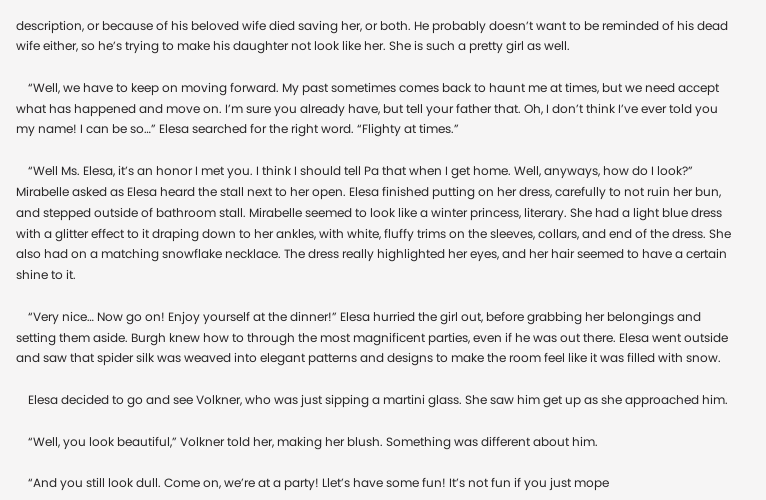description, or because of his beloved wife died saving her, or both. He probably doesn’t want to be reminded of his dead wife either, so he’s trying to make his daughter not look like her. She is such a pretty girl as well.

    “Well, we have to keep on moving forward. My past sometimes comes back to haunt me at times, but we need accept what has happened and move on. I’m sure you already have, but tell your father that. Oh, I don’t think I’ve ever told you my name! I can be so…” Elesa searched for the right word. “Flighty at times.”

    “Well Ms. Elesa, it’s an honor I met you. I think I should tell Pa that when I get home. Well, anyways, how do I look?” Mirabelle asked as Elesa heard the stall next to her open. Elesa finished putting on her dress, carefully to not ruin her bun, and stepped outside of bathroom stall. Mirabelle seemed to look like a winter princess, literary. She had a light blue dress with a glitter effect to it draping down to her ankles, with white, fluffy trims on the sleeves, collars, and end of the dress. She also had on a matching snowflake necklace. The dress really highlighted her eyes, and her hair seemed to have a certain shine to it.

    “Very nice… Now go on! Enjoy yourself at the dinner!” Elesa hurried the girl out, before grabbing her belongings and setting them aside. Burgh knew how to through the most magnificent parties, even if he was out there. Elesa went outside and saw that spider silk was weaved into elegant patterns and designs to make the room feel like it was filled with snow.

    Elesa decided to go and see Volkner, who was just sipping a martini glass. She saw him get up as she approached him.

    “Well, you look beautiful,” Volkner told her, making her blush. Something was different about him.

    “And you still look dull. Come on, we’re at a party! Llet’s have some fun! It’s not fun if you just mope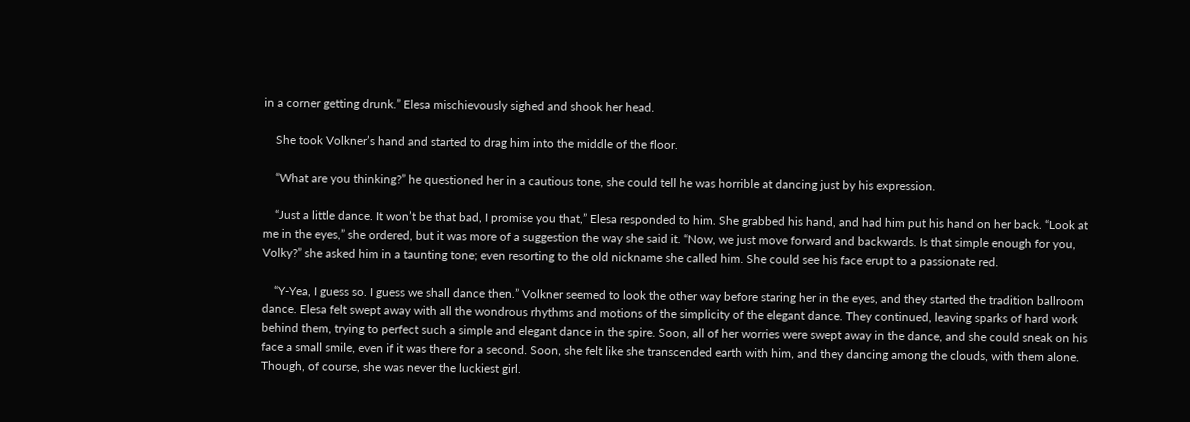in a corner getting drunk.” Elesa mischievously sighed and shook her head.

    She took Volkner’s hand and started to drag him into the middle of the floor.

    “What are you thinking?” he questioned her in a cautious tone, she could tell he was horrible at dancing just by his expression.

    “Just a little dance. It won’t be that bad, I promise you that,” Elesa responded to him. She grabbed his hand, and had him put his hand on her back. “Look at me in the eyes,” she ordered, but it was more of a suggestion the way she said it. “Now, we just move forward and backwards. Is that simple enough for you, Volky?” she asked him in a taunting tone; even resorting to the old nickname she called him. She could see his face erupt to a passionate red.

    “Y-Yea, I guess so. I guess we shall dance then.” Volkner seemed to look the other way before staring her in the eyes, and they started the tradition ballroom dance. Elesa felt swept away with all the wondrous rhythms and motions of the simplicity of the elegant dance. They continued, leaving sparks of hard work behind them, trying to perfect such a simple and elegant dance in the spire. Soon, all of her worries were swept away in the dance, and she could sneak on his face a small smile, even if it was there for a second. Soon, she felt like she transcended earth with him, and they dancing among the clouds, with them alone. Though, of course, she was never the luckiest girl.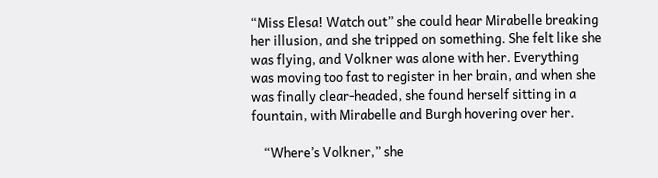“Miss Elesa! Watch out” she could hear Mirabelle breaking her illusion, and she tripped on something. She felt like she was flying, and Volkner was alone with her. Everything was moving too fast to register in her brain, and when she was finally clear-headed, she found herself sitting in a fountain, with Mirabelle and Burgh hovering over her.

    “Where’s Volkner,” she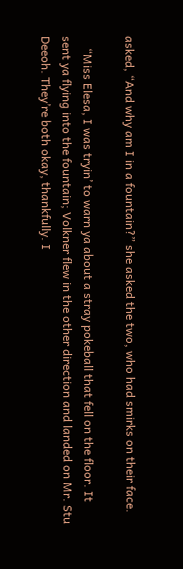asked, “And why am I in a fountain?” she asked the two, who had smirks on their face.

    “Miss Elesa, I was tryin’ to warn ya about a stray pokeball that fell on the floor. It sent ya flying into the fountain; Volkner flew in the other direction and landed on Mr. Stu Deeoh. They’re both okay, thankfully. I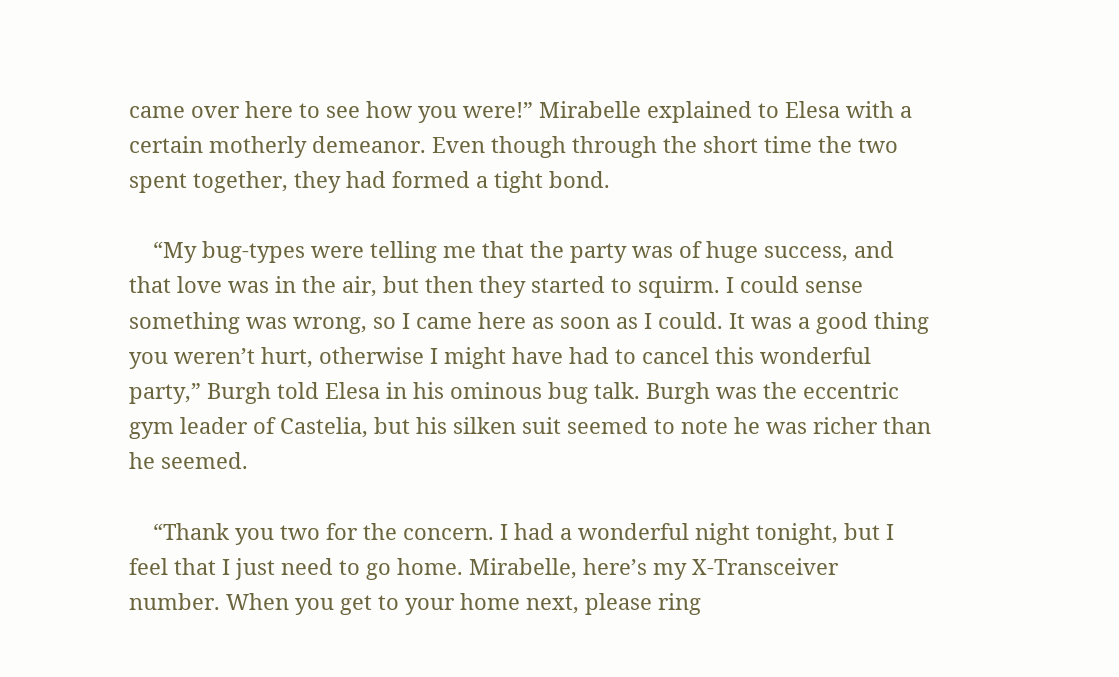came over here to see how you were!” Mirabelle explained to Elesa with a certain motherly demeanor. Even though through the short time the two spent together, they had formed a tight bond.

    “My bug-types were telling me that the party was of huge success, and that love was in the air, but then they started to squirm. I could sense something was wrong, so I came here as soon as I could. It was a good thing you weren’t hurt, otherwise I might have had to cancel this wonderful party,” Burgh told Elesa in his ominous bug talk. Burgh was the eccentric gym leader of Castelia, but his silken suit seemed to note he was richer than he seemed.

    “Thank you two for the concern. I had a wonderful night tonight, but I feel that I just need to go home. Mirabelle, here’s my X-Transceiver number. When you get to your home next, please ring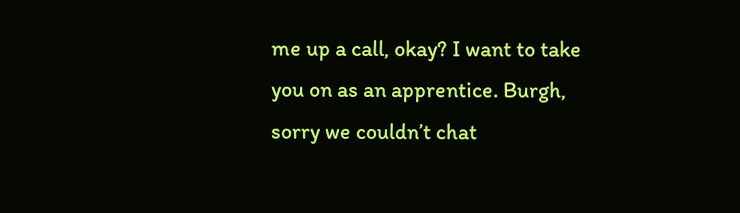me up a call, okay? I want to take you on as an apprentice. Burgh, sorry we couldn’t chat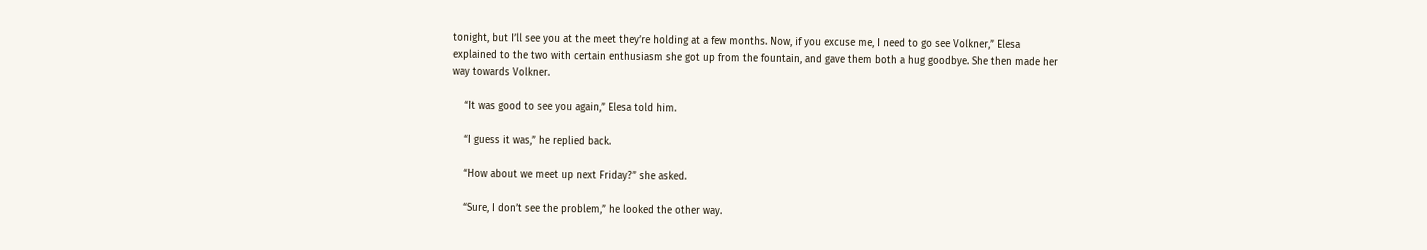tonight, but I’ll see you at the meet they’re holding at a few months. Now, if you excuse me, I need to go see Volkner,” Elesa explained to the two with certain enthusiasm she got up from the fountain, and gave them both a hug goodbye. She then made her way towards Volkner.

    “It was good to see you again,” Elesa told him.

    “I guess it was,” he replied back.

    “How about we meet up next Friday?” she asked.

    “Sure, I don’t see the problem,” he looked the other way.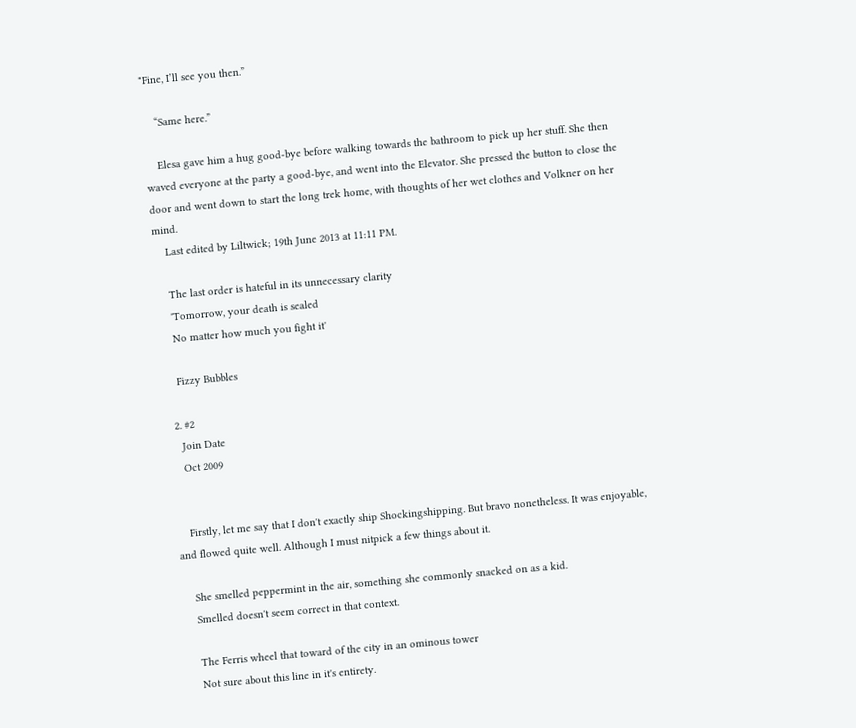"Fine, I’ll see you then.”

    “Same here.”

    Elesa gave him a hug good-bye before walking towards the bathroom to pick up her stuff. She then waved everyone at the party a good-bye, and went into the Elevator. She pressed the button to close the door and went down to start the long trek home, with thoughts of her wet clothes and Volkner on her mind.
    Last edited by Liltwick; 19th June 2013 at 11:11 PM.

    The last order is hateful in its unnecessary clarity
    'Tomorrow, your death is sealed
    No matter how much you fight it'

    Fizzy Bubbles

  2. #2
    Join Date
    Oct 2009


    Firstly, let me say that I don't exactly ship Shockingshipping. But bravo nonetheless. It was enjoyable, and flowed quite well. Although I must nitpick a few things about it.

    She smelled peppermint in the air, something she commonly snacked on as a kid.
    Smelled doesn't seem correct in that context.

    The Ferris wheel that toward of the city in an ominous tower
    Not sure about this line in it's entirety.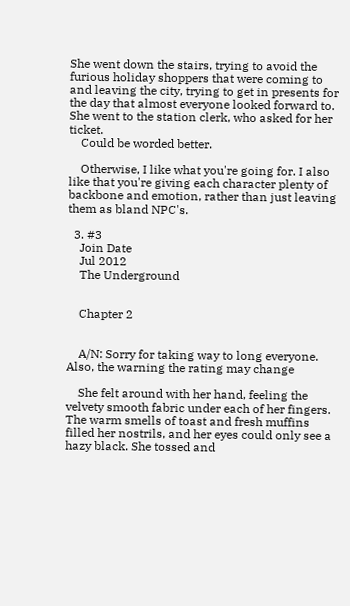She went down the stairs, trying to avoid the furious holiday shoppers that were coming to and leaving the city, trying to get in presents for the day that almost everyone looked forward to. She went to the station clerk, who asked for her ticket.
    Could be worded better.

    Otherwise, I like what you're going for. I also like that you're giving each character plenty of backbone and emotion, rather than just leaving them as bland NPC's.

  3. #3
    Join Date
    Jul 2012
    The Underground


    Chapter 2


    A/N: Sorry for taking way to long everyone. Also, the warning the rating may change

    She felt around with her hand, feeling the velvety smooth fabric under each of her fingers. The warm smells of toast and fresh muffins filled her nostrils, and her eyes could only see a hazy black. She tossed and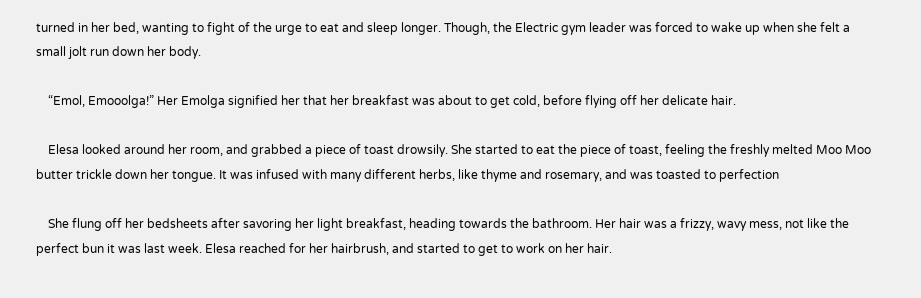turned in her bed, wanting to fight of the urge to eat and sleep longer. Though, the Electric gym leader was forced to wake up when she felt a small jolt run down her body.

    “Emol, Emooolga!” Her Emolga signified her that her breakfast was about to get cold, before flying off her delicate hair.

    Elesa looked around her room, and grabbed a piece of toast drowsily. She started to eat the piece of toast, feeling the freshly melted Moo Moo butter trickle down her tongue. It was infused with many different herbs, like thyme and rosemary, and was toasted to perfection

    She flung off her bedsheets after savoring her light breakfast, heading towards the bathroom. Her hair was a frizzy, wavy mess, not like the perfect bun it was last week. Elesa reached for her hairbrush, and started to get to work on her hair.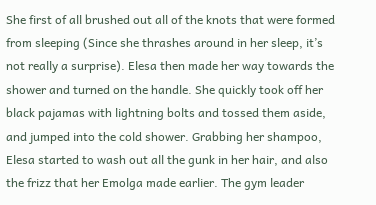She first of all brushed out all of the knots that were formed from sleeping (Since she thrashes around in her sleep, it’s not really a surprise). Elesa then made her way towards the shower and turned on the handle. She quickly took off her black pajamas with lightning bolts and tossed them aside, and jumped into the cold shower. Grabbing her shampoo, Elesa started to wash out all the gunk in her hair, and also the frizz that her Emolga made earlier. The gym leader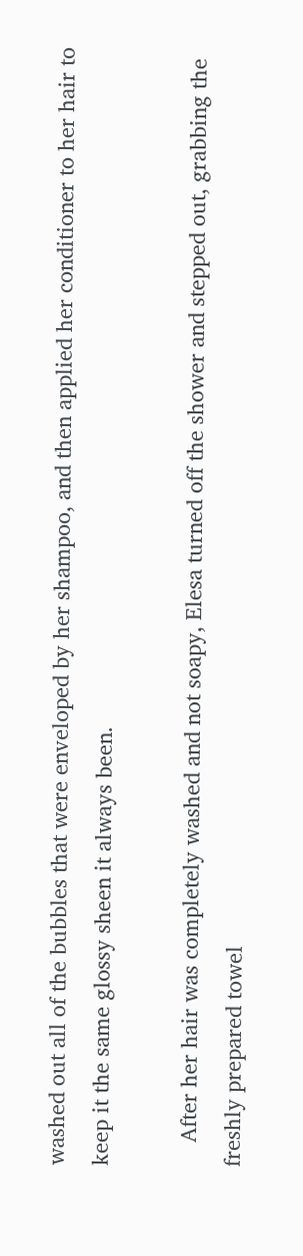washed out all of the bubbles that were enveloped by her shampoo, and then applied her conditioner to her hair to keep it the same glossy sheen it always been.

    After her hair was completely washed and not soapy, Elesa turned off the shower and stepped out, grabbing the freshly prepared towel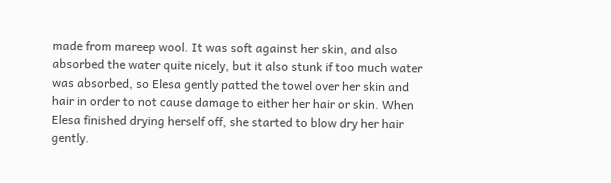made from mareep wool. It was soft against her skin, and also absorbed the water quite nicely, but it also stunk if too much water was absorbed, so Elesa gently patted the towel over her skin and hair in order to not cause damage to either her hair or skin. When Elesa finished drying herself off, she started to blow dry her hair gently.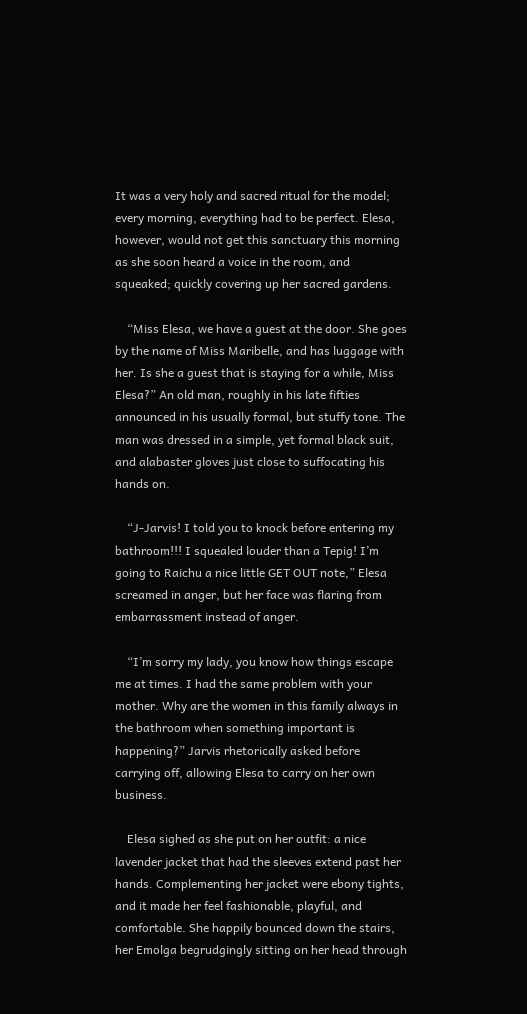It was a very holy and sacred ritual for the model; every morning, everything had to be perfect. Elesa, however, would not get this sanctuary this morning as she soon heard a voice in the room, and squeaked; quickly covering up her sacred gardens.

    “Miss Elesa, we have a guest at the door. She goes by the name of Miss Maribelle, and has luggage with her. Is she a guest that is staying for a while, Miss Elesa?” An old man, roughly in his late fifties announced in his usually formal, but stuffy tone. The man was dressed in a simple, yet formal black suit, and alabaster gloves just close to suffocating his hands on.

    “J-Jarvis! I told you to knock before entering my bathroom!!! I squealed louder than a Tepig! I’m going to Raichu a nice little GET OUT note,” Elesa screamed in anger, but her face was flaring from embarrassment instead of anger.

    “I’m sorry my lady, you know how things escape me at times. I had the same problem with your mother. Why are the women in this family always in the bathroom when something important is happening?” Jarvis rhetorically asked before carrying off, allowing Elesa to carry on her own business.

    Elesa sighed as she put on her outfit: a nice lavender jacket that had the sleeves extend past her hands. Complementing her jacket were ebony tights, and it made her feel fashionable, playful, and comfortable. She happily bounced down the stairs, her Emolga begrudgingly sitting on her head through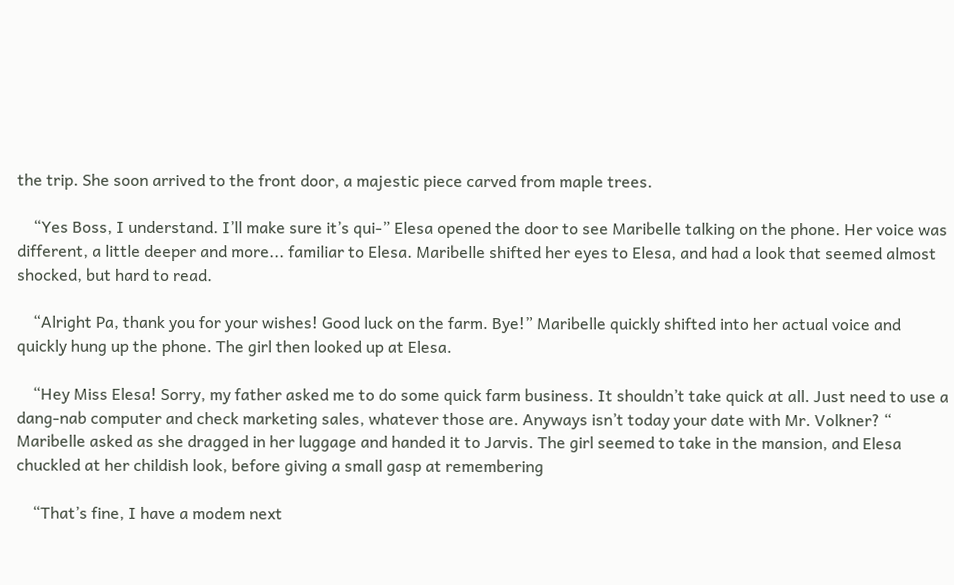the trip. She soon arrived to the front door, a majestic piece carved from maple trees.

    “Yes Boss, I understand. I’ll make sure it’s qui-” Elesa opened the door to see Maribelle talking on the phone. Her voice was different, a little deeper and more... familiar to Elesa. Maribelle shifted her eyes to Elesa, and had a look that seemed almost shocked, but hard to read.

    “Alright Pa, thank you for your wishes! Good luck on the farm. Bye!” Maribelle quickly shifted into her actual voice and quickly hung up the phone. The girl then looked up at Elesa.

    “Hey Miss Elesa! Sorry, my father asked me to do some quick farm business. It shouldn’t take quick at all. Just need to use a dang-nab computer and check marketing sales, whatever those are. Anyways isn’t today your date with Mr. Volkner? “ Maribelle asked as she dragged in her luggage and handed it to Jarvis. The girl seemed to take in the mansion, and Elesa chuckled at her childish look, before giving a small gasp at remembering

    “That’s fine, I have a modem next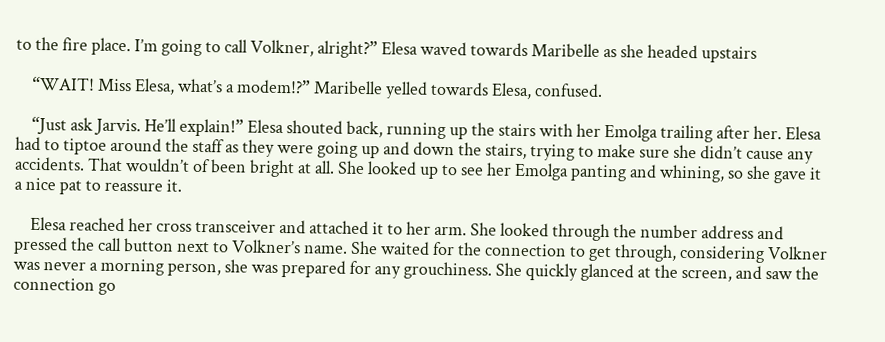to the fire place. I’m going to call Volkner, alright?” Elesa waved towards Maribelle as she headed upstairs

    “WAIT! Miss Elesa, what’s a modem!?” Maribelle yelled towards Elesa, confused.

    “Just ask Jarvis. He’ll explain!” Elesa shouted back, running up the stairs with her Emolga trailing after her. Elesa had to tiptoe around the staff as they were going up and down the stairs, trying to make sure she didn’t cause any accidents. That wouldn’t of been bright at all. She looked up to see her Emolga panting and whining, so she gave it a nice pat to reassure it.

    Elesa reached her cross transceiver and attached it to her arm. She looked through the number address and pressed the call button next to Volkner’s name. She waited for the connection to get through, considering Volkner was never a morning person, she was prepared for any grouchiness. She quickly glanced at the screen, and saw the connection go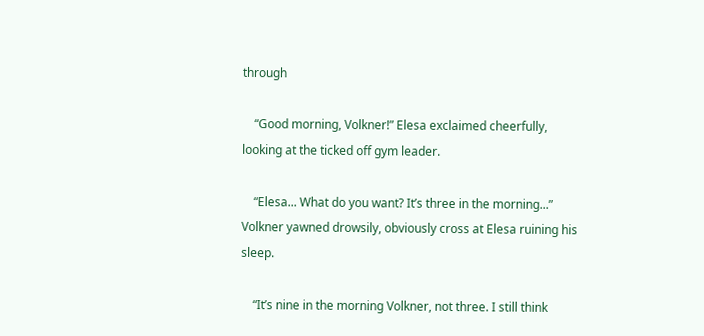through

    “Good morning, Volkner!” Elesa exclaimed cheerfully, looking at the ticked off gym leader.

    “Elesa... What do you want? It’s three in the morning...” Volkner yawned drowsily, obviously cross at Elesa ruining his sleep.

    “It’s nine in the morning Volkner, not three. I still think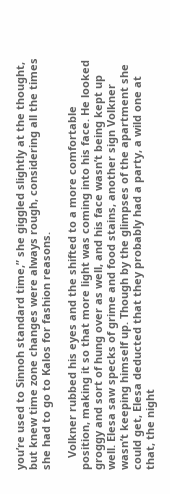you’re used to Sinnoh standard time,” she giggled slightly at the thought, but knew time zone changes were always rough, considering all the times she had to go to Kalos for fashion reasons.

    Volkner rubbed his eyes and the shifted to a more comfortable position, making it so that more light was coming into his face. He looked groggy and sort of hung over as well, and his face wasn’t being kept up well. Elesa saw specks of grime and food stains, another sign Volkner wasn’t keeping himself up. Though by the glimpses of the apartment she could get, Elesa deducted that they probably had a party, a wild one at that, the night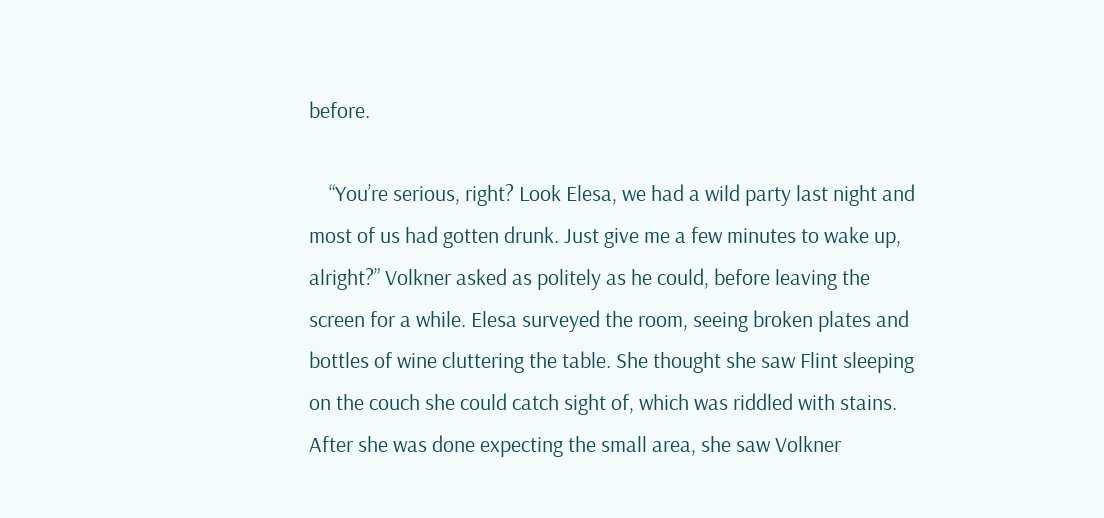before.

    “You’re serious, right? Look Elesa, we had a wild party last night and most of us had gotten drunk. Just give me a few minutes to wake up, alright?” Volkner asked as politely as he could, before leaving the screen for a while. Elesa surveyed the room, seeing broken plates and bottles of wine cluttering the table. She thought she saw Flint sleeping on the couch she could catch sight of, which was riddled with stains. After she was done expecting the small area, she saw Volkner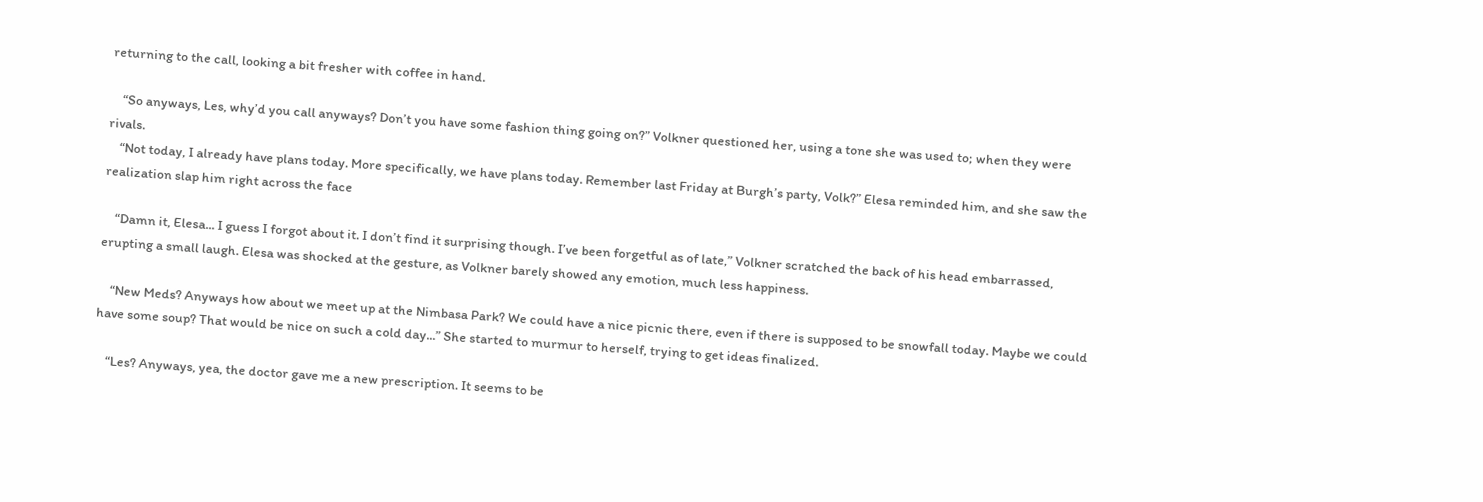returning to the call, looking a bit fresher with coffee in hand.

    “So anyways, Les, why’d you call anyways? Don’t you have some fashion thing going on?” Volkner questioned her, using a tone she was used to; when they were rivals.
    “Not today, I already have plans today. More specifically, we have plans today. Remember last Friday at Burgh’s party, Volk?” Elesa reminded him, and she saw the realization slap him right across the face

    “Damn it, Elesa... I guess I forgot about it. I don’t find it surprising though. I’ve been forgetful as of late,” Volkner scratched the back of his head embarrassed, erupting a small laugh. Elesa was shocked at the gesture, as Volkner barely showed any emotion, much less happiness.

    “New Meds? Anyways how about we meet up at the Nimbasa Park? We could have a nice picnic there, even if there is supposed to be snowfall today. Maybe we could have some soup? That would be nice on such a cold day...” She started to murmur to herself, trying to get ideas finalized.

    “Les? Anyways, yea, the doctor gave me a new prescription. It seems to be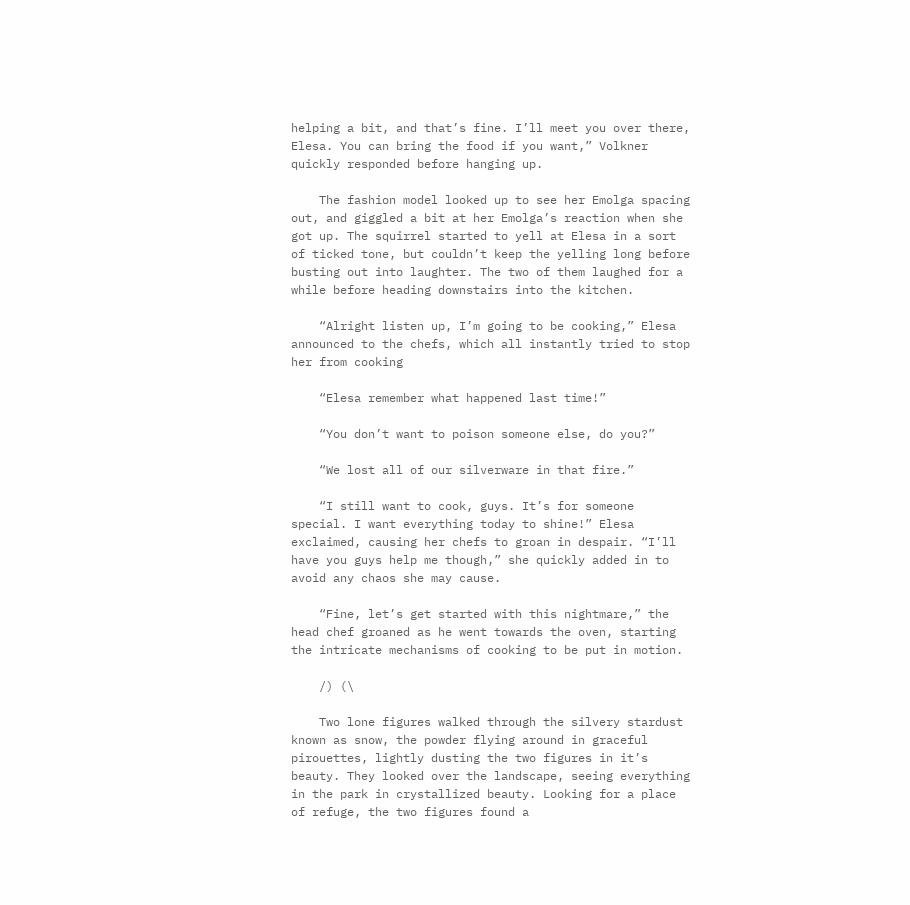helping a bit, and that’s fine. I’ll meet you over there, Elesa. You can bring the food if you want,” Volkner quickly responded before hanging up.

    The fashion model looked up to see her Emolga spacing out, and giggled a bit at her Emolga’s reaction when she got up. The squirrel started to yell at Elesa in a sort of ticked tone, but couldn’t keep the yelling long before busting out into laughter. The two of them laughed for a while before heading downstairs into the kitchen.

    “Alright listen up, I’m going to be cooking,” Elesa announced to the chefs, which all instantly tried to stop her from cooking

    “Elesa remember what happened last time!”

    “You don’t want to poison someone else, do you?”

    “We lost all of our silverware in that fire.”

    “I still want to cook, guys. It’s for someone special. I want everything today to shine!” Elesa exclaimed, causing her chefs to groan in despair. “I’ll have you guys help me though,” she quickly added in to avoid any chaos she may cause.

    “Fine, let’s get started with this nightmare,” the head chef groaned as he went towards the oven, starting the intricate mechanisms of cooking to be put in motion.

    /) (\

    Two lone figures walked through the silvery stardust known as snow, the powder flying around in graceful pirouettes, lightly dusting the two figures in it’s beauty. They looked over the landscape, seeing everything in the park in crystallized beauty. Looking for a place of refuge, the two figures found a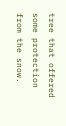tree that offered some protection from the snow.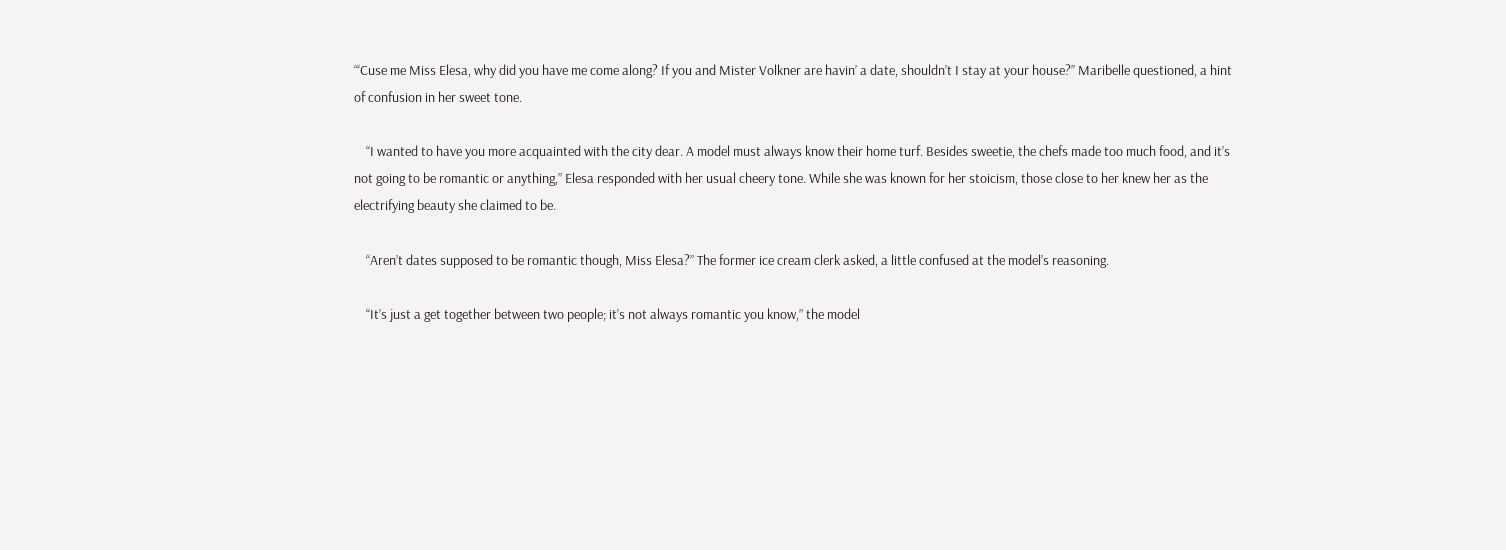“‘Cuse me Miss Elesa, why did you have me come along? If you and Mister Volkner are havin’ a date, shouldn’t I stay at your house?” Maribelle questioned, a hint of confusion in her sweet tone.

    “I wanted to have you more acquainted with the city dear. A model must always know their home turf. Besides sweetie, the chefs made too much food, and it’s not going to be romantic or anything,” Elesa responded with her usual cheery tone. While she was known for her stoicism, those close to her knew her as the electrifying beauty she claimed to be.

    “Aren’t dates supposed to be romantic though, Miss Elesa?” The former ice cream clerk asked, a little confused at the model’s reasoning.

    “It’s just a get together between two people; it’s not always romantic you know,” the model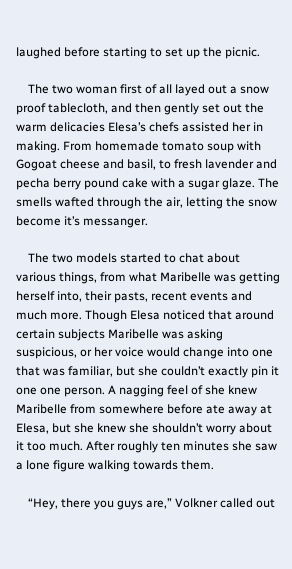laughed before starting to set up the picnic.

    The two woman first of all layed out a snow proof tablecloth, and then gently set out the warm delicacies Elesa’s chefs assisted her in making. From homemade tomato soup with Gogoat cheese and basil, to fresh lavender and pecha berry pound cake with a sugar glaze. The smells wafted through the air, letting the snow become it’s messanger.

    The two models started to chat about various things, from what Maribelle was getting herself into, their pasts, recent events and much more. Though Elesa noticed that around certain subjects Maribelle was asking suspicious, or her voice would change into one that was familiar, but she couldn’t exactly pin it one one person. A nagging feel of she knew Maribelle from somewhere before ate away at Elesa, but she knew she shouldn’t worry about it too much. After roughly ten minutes she saw a lone figure walking towards them.

    “Hey, there you guys are,” Volkner called out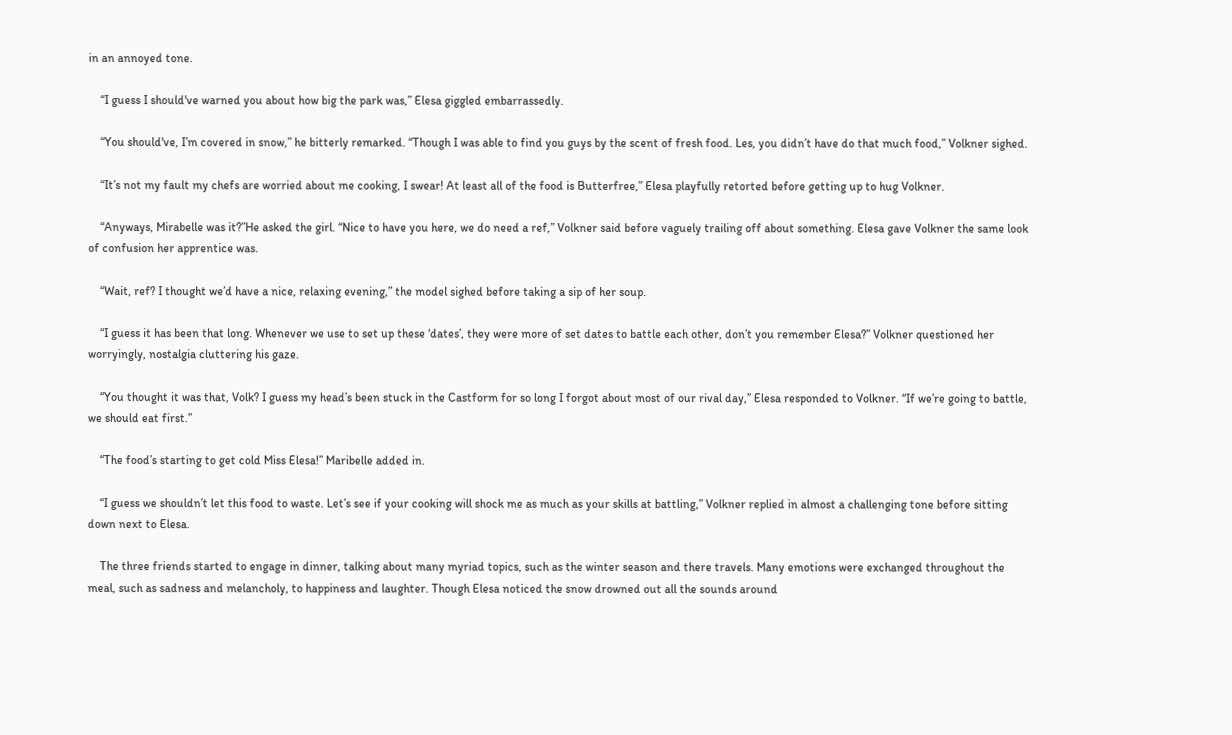in an annoyed tone.

    “I guess I should've warned you about how big the park was,” Elesa giggled embarrassedly.

    “You should've, I’m covered in snow,” he bitterly remarked. “Though I was able to find you guys by the scent of fresh food. Les, you didn’t have do that much food,” Volkner sighed.

    “It’s not my fault my chefs are worried about me cooking, I swear! At least all of the food is Butterfree,” Elesa playfully retorted before getting up to hug Volkner.

    “Anyways, Mirabelle was it?”He asked the girl. “Nice to have you here, we do need a ref,” Volkner said before vaguely trailing off about something. Elesa gave Volkner the same look of confusion her apprentice was.

    “Wait, ref? I thought we’d have a nice, relaxing evening,” the model sighed before taking a sip of her soup.

    “I guess it has been that long. Whenever we use to set up these ‘dates’, they were more of set dates to battle each other, don’t you remember Elesa?” Volkner questioned her worryingly, nostalgia cluttering his gaze.

    “You thought it was that, Volk? I guess my head’s been stuck in the Castform for so long I forgot about most of our rival day,” Elesa responded to Volkner. “If we’re going to battle, we should eat first.”

    “The food’s starting to get cold Miss Elesa!” Maribelle added in.

    “I guess we shouldn’t let this food to waste. Let’s see if your cooking will shock me as much as your skills at battling,” Volkner replied in almost a challenging tone before sitting down next to Elesa.

    The three friends started to engage in dinner, talking about many myriad topics, such as the winter season and there travels. Many emotions were exchanged throughout the meal, such as sadness and melancholy, to happiness and laughter. Though Elesa noticed the snow drowned out all the sounds around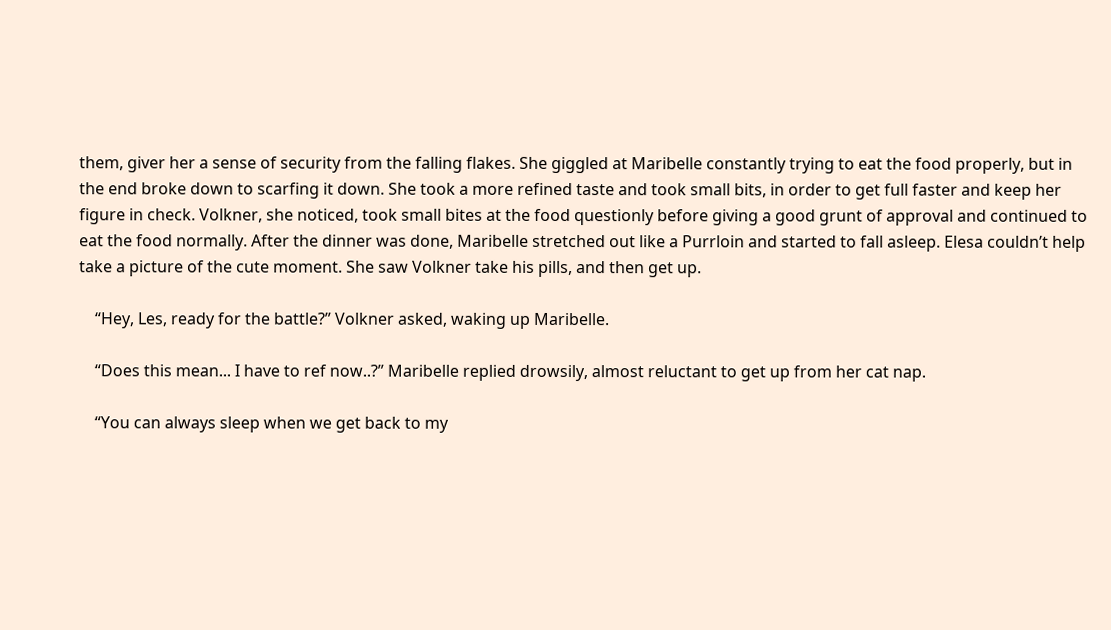them, giver her a sense of security from the falling flakes. She giggled at Maribelle constantly trying to eat the food properly, but in the end broke down to scarfing it down. She took a more refined taste and took small bits, in order to get full faster and keep her figure in check. Volkner, she noticed, took small bites at the food questionly before giving a good grunt of approval and continued to eat the food normally. After the dinner was done, Maribelle stretched out like a Purrloin and started to fall asleep. Elesa couldn’t help take a picture of the cute moment. She saw Volkner take his pills, and then get up.

    “Hey, Les, ready for the battle?” Volkner asked, waking up Maribelle.

    “Does this mean... I have to ref now..?” Maribelle replied drowsily, almost reluctant to get up from her cat nap.

    “You can always sleep when we get back to my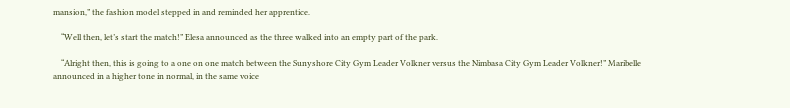mansion,” the fashion model stepped in and reminded her apprentice.

    “Well then, let’s start the match!” Elesa announced as the three walked into an empty part of the park.

    “Alright then, this is going to a one on one match between the Sunyshore City Gym Leader Volkner versus the Nimbasa City Gym Leader Volkner!” Maribelle announced in a higher tone in normal, in the same voice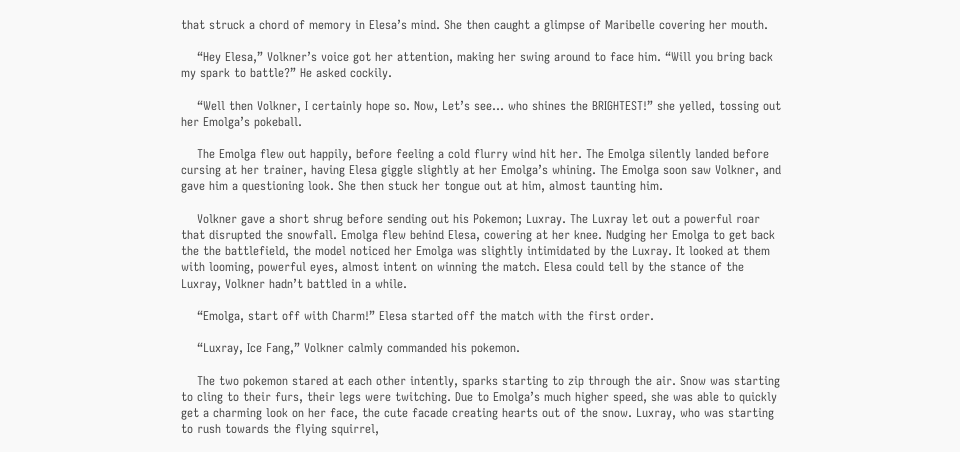that struck a chord of memory in Elesa’s mind. She then caught a glimpse of Maribelle covering her mouth.

    “Hey Elesa,” Volkner’s voice got her attention, making her swing around to face him. “Will you bring back my spark to battle?” He asked cockily.

    “Well then Volkner, I certainly hope so. Now, Let’s see... who shines the BRIGHTEST!” she yelled, tossing out her Emolga’s pokeball.

    The Emolga flew out happily, before feeling a cold flurry wind hit her. The Emolga silently landed before cursing at her trainer, having Elesa giggle slightly at her Emolga’s whining. The Emolga soon saw Volkner, and gave him a questioning look. She then stuck her tongue out at him, almost taunting him.

    Volkner gave a short shrug before sending out his Pokemon; Luxray. The Luxray let out a powerful roar that disrupted the snowfall. Emolga flew behind Elesa, cowering at her knee. Nudging her Emolga to get back the the battlefield, the model noticed her Emolga was slightly intimidated by the Luxray. It looked at them with looming, powerful eyes, almost intent on winning the match. Elesa could tell by the stance of the Luxray, Volkner hadn’t battled in a while.

    “Emolga, start off with Charm!” Elesa started off the match with the first order.

    “Luxray, Ice Fang,” Volkner calmly commanded his pokemon.

    The two pokemon stared at each other intently, sparks starting to zip through the air. Snow was starting to cling to their furs, their legs were twitching. Due to Emolga’s much higher speed, she was able to quickly get a charming look on her face, the cute facade creating hearts out of the snow. Luxray, who was starting to rush towards the flying squirrel,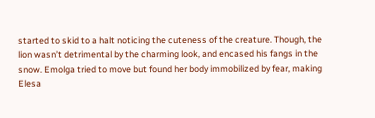started to skid to a halt noticing the cuteness of the creature. Though, the lion wasn’t detrimental by the charming look, and encased his fangs in the snow. Emolga tried to move but found her body immobilized by fear, making Elesa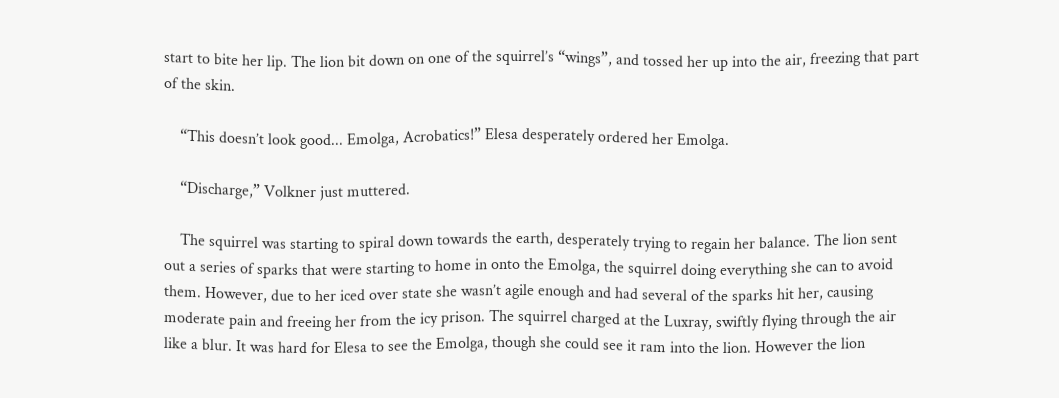start to bite her lip. The lion bit down on one of the squirrel’s “wings”, and tossed her up into the air, freezing that part of the skin.

    “This doesn’t look good... Emolga, Acrobatics!” Elesa desperately ordered her Emolga.

    “Discharge,” Volkner just muttered.

    The squirrel was starting to spiral down towards the earth, desperately trying to regain her balance. The lion sent out a series of sparks that were starting to home in onto the Emolga, the squirrel doing everything she can to avoid them. However, due to her iced over state she wasn’t agile enough and had several of the sparks hit her, causing moderate pain and freeing her from the icy prison. The squirrel charged at the Luxray, swiftly flying through the air like a blur. It was hard for Elesa to see the Emolga, though she could see it ram into the lion. However the lion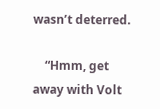wasn’t deterred.

    “Hmm, get away with Volt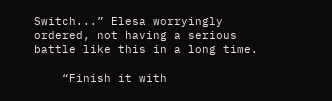Switch...” Elesa worryingly ordered, not having a serious battle like this in a long time.

    “Finish it with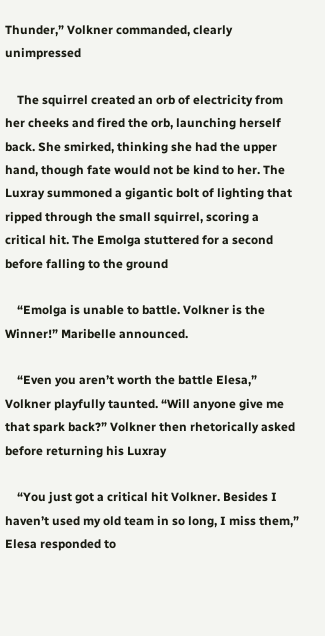Thunder,” Volkner commanded, clearly unimpressed

    The squirrel created an orb of electricity from her cheeks and fired the orb, launching herself back. She smirked, thinking she had the upper hand, though fate would not be kind to her. The Luxray summoned a gigantic bolt of lighting that ripped through the small squirrel, scoring a critical hit. The Emolga stuttered for a second before falling to the ground

    “Emolga is unable to battle. Volkner is the Winner!” Maribelle announced.

    “Even you aren’t worth the battle Elesa,” Volkner playfully taunted. “Will anyone give me that spark back?” Volkner then rhetorically asked before returning his Luxray

    “You just got a critical hit Volkner. Besides I haven’t used my old team in so long, I miss them,” Elesa responded to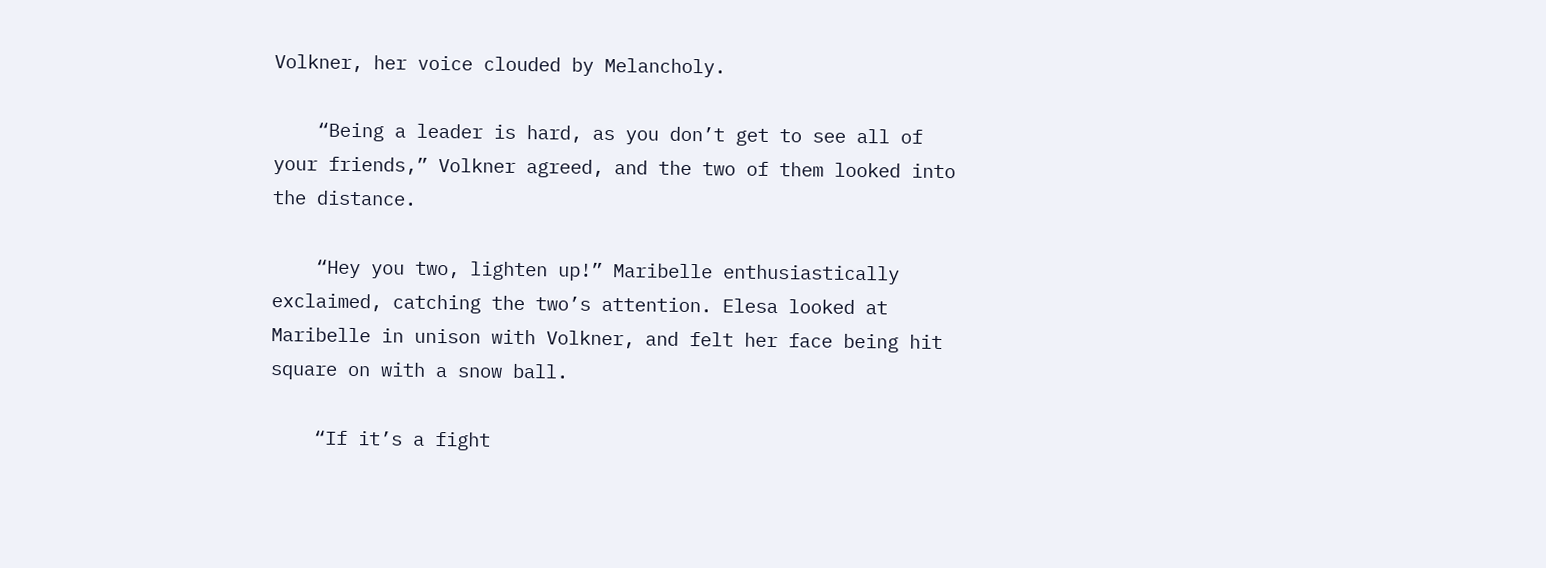Volkner, her voice clouded by Melancholy.

    “Being a leader is hard, as you don’t get to see all of your friends,” Volkner agreed, and the two of them looked into the distance.

    “Hey you two, lighten up!” Maribelle enthusiastically exclaimed, catching the two’s attention. Elesa looked at Maribelle in unison with Volkner, and felt her face being hit square on with a snow ball.

    “If it’s a fight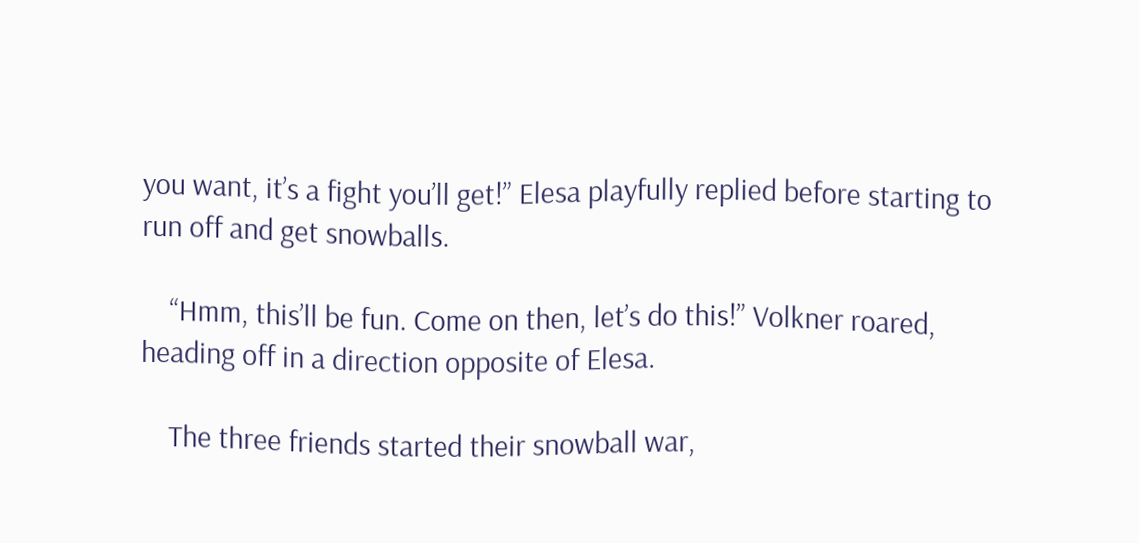you want, it’s a fight you’ll get!” Elesa playfully replied before starting to run off and get snowballs.

    “Hmm, this’ll be fun. Come on then, let’s do this!” Volkner roared, heading off in a direction opposite of Elesa.

    The three friends started their snowball war,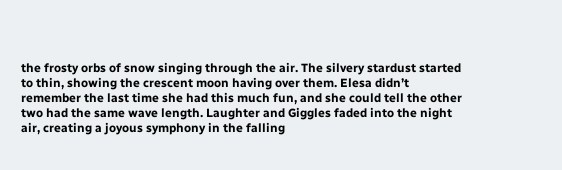the frosty orbs of snow singing through the air. The silvery stardust started to thin, showing the crescent moon having over them. Elesa didn’t remember the last time she had this much fun, and she could tell the other two had the same wave length. Laughter and Giggles faded into the night air, creating a joyous symphony in the falling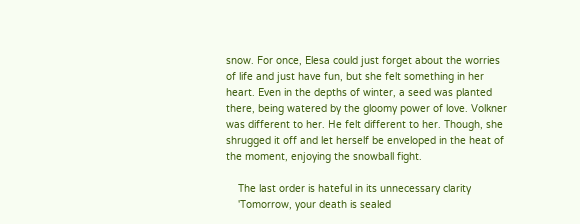snow. For once, Elesa could just forget about the worries of life and just have fun, but she felt something in her heart. Even in the depths of winter, a seed was planted there, being watered by the gloomy power of love. Volkner was different to her. He felt different to her. Though, she shrugged it off and let herself be enveloped in the heat of the moment, enjoying the snowball fight.

    The last order is hateful in its unnecessary clarity
    'Tomorrow, your death is sealed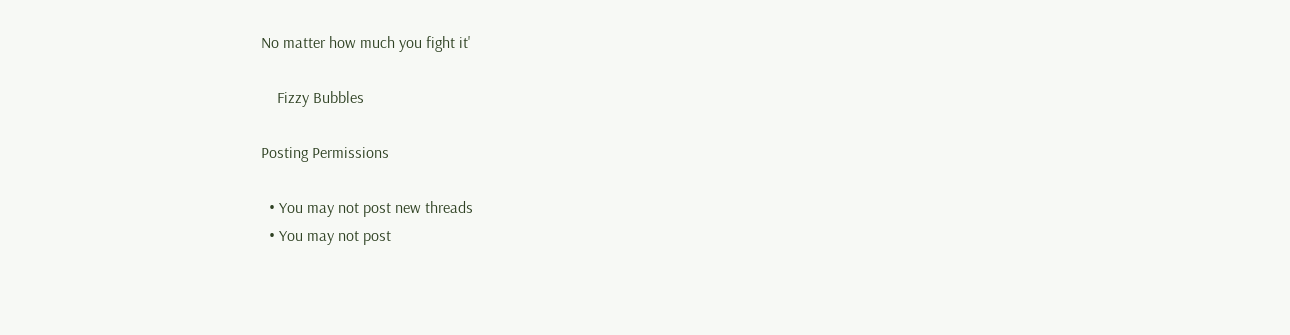No matter how much you fight it'

    Fizzy Bubbles

Posting Permissions

  • You may not post new threads
  • You may not post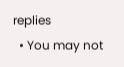replies
  • You may not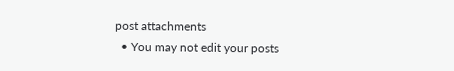post attachments
  • You may not edit your posts